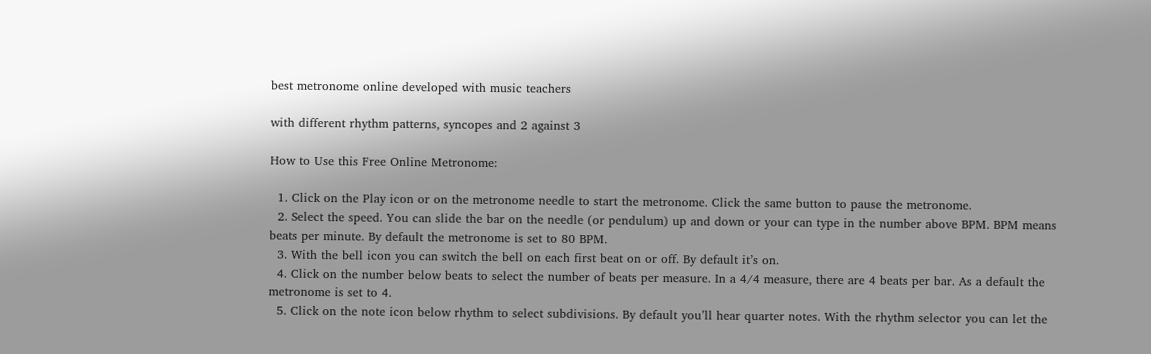best metronome online developed with music teachers

with different rhythm patterns, syncopes and 2 against 3

How to Use this Free Online Metronome:

  1. Click on the Play icon or on the metronome needle to start the metronome. Click the same button to pause the metronome.
  2. Select the speed. You can slide the bar on the needle (or pendulum) up and down or your can type in the number above BPM. BPM means beats per minute. By default the metronome is set to 80 BPM.
  3. With the bell icon you can switch the bell on each first beat on or off. By default it’s on.
  4. Click on the number below beats to select the number of beats per measure. In a 4/4 measure, there are 4 beats per bar. As a default the metronome is set to 4.
  5. Click on the note icon below rhythm to select subdivisions. By default you’ll hear quarter notes. With the rhythm selector you can let the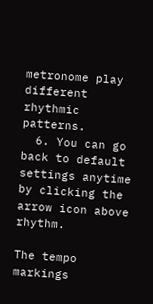metronome play different rhythmic patterns.
  6. You can go back to default settings anytime by clicking the arrow icon above rhythm.

The tempo markings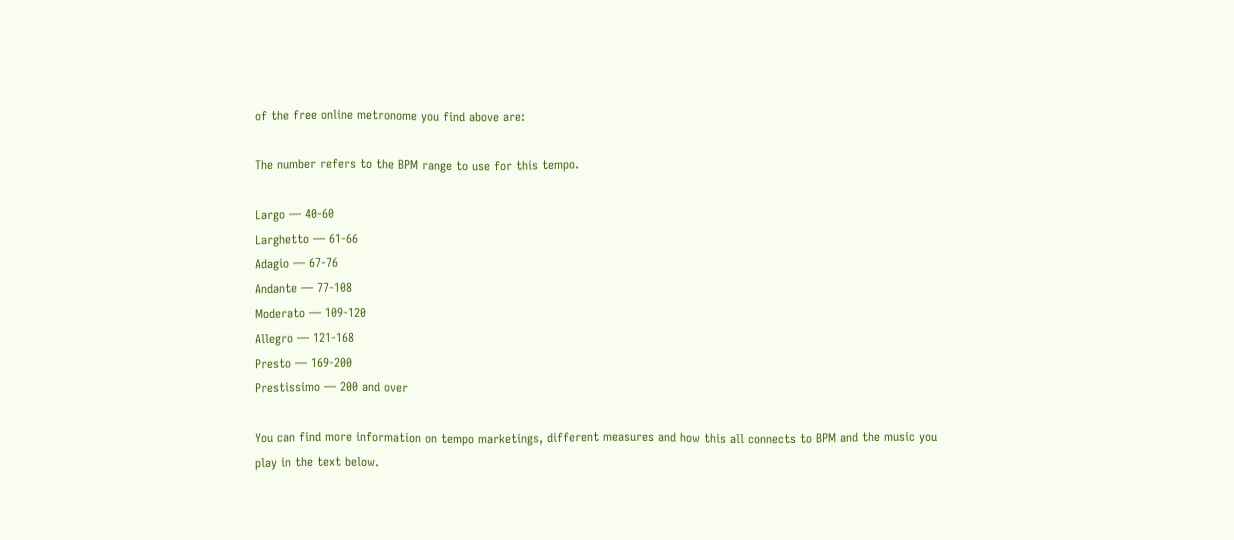of the free online metronome you find above are:

The number refers to the BPM range to use for this tempo.

Largo — 40-60
Larghetto — 61-66
Adagio — 67-76
Andante — 77-108
Moderato — 109-120
Allegro — 121-168
Presto — 169-200
Prestissimo — 200 and over

You can find more information on tempo marketings, different measures and how this all connects to BPM and the music you play in the text below.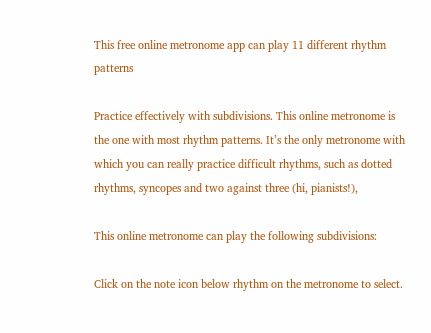This free online metronome app can play 11 different rhythm patterns

Practice effectively with subdivisions. This online metronome is the one with most rhythm patterns. It’s the only metronome with which you can really practice difficult rhythms, such as dotted rhythms, syncopes and two against three (hi, pianists!),

This online metronome can play the following subdivisions:

Click on the note icon below rhythm on the metronome to select.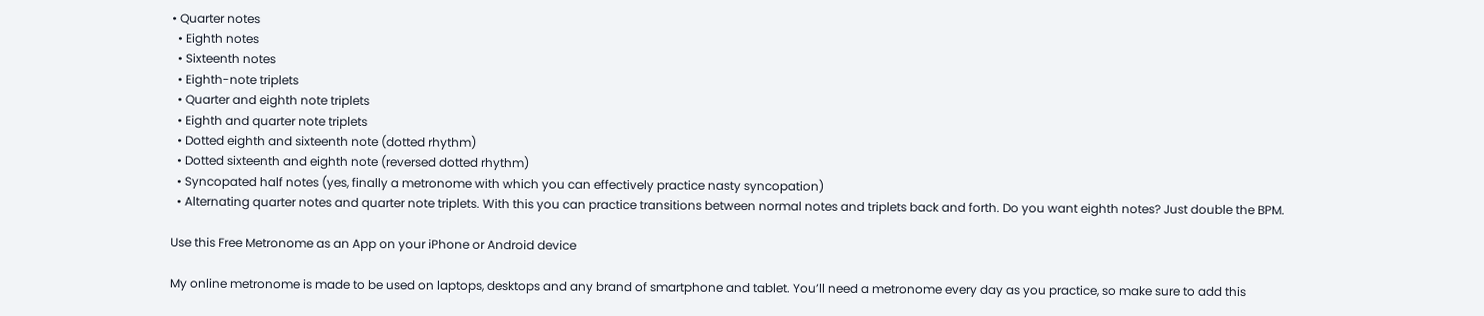• Quarter notes
  • Eighth notes
  • Sixteenth notes
  • Eighth-note triplets
  • Quarter and eighth note triplets
  • Eighth and quarter note triplets
  • Dotted eighth and sixteenth note (dotted rhythm)
  • Dotted sixteenth and eighth note (reversed dotted rhythm)
  • Syncopated half notes (yes, finally a metronome with which you can effectively practice nasty syncopation)
  • Alternating quarter notes and quarter note triplets. With this you can practice transitions between normal notes and triplets back and forth. Do you want eighth notes? Just double the BPM.

Use this Free Metronome as an App on your iPhone or Android device

My online metronome is made to be used on laptops, desktops and any brand of smartphone and tablet. You’ll need a metronome every day as you practice, so make sure to add this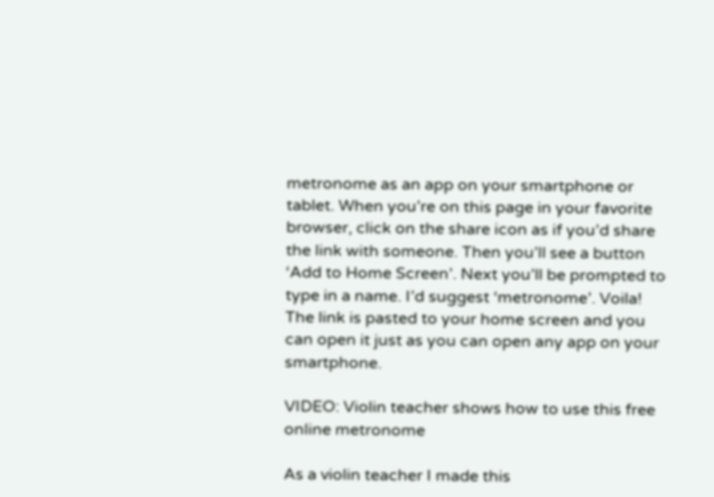metronome as an app on your smartphone or tablet. When you’re on this page in your favorite browser, click on the share icon as if you’d share the link with someone. Then you’ll see a button ‘Add to Home Screen’. Next you’ll be prompted to type in a name. I’d suggest ‘metronome’. Voila! The link is pasted to your home screen and you can open it just as you can open any app on your smartphone.

VIDEO: Violin teacher shows how to use this free online metronome

As a violin teacher I made this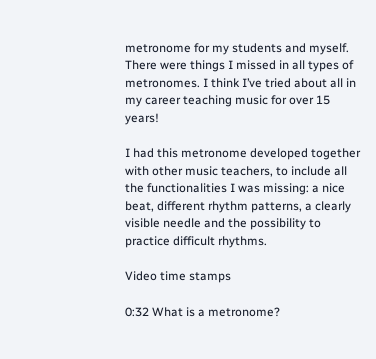metronome for my students and myself. There were things I missed in all types of metronomes. I think I’ve tried about all in my career teaching music for over 15 years!

I had this metronome developed together with other music teachers, to include all the functionalities I was missing: a nice beat, different rhythm patterns, a clearly visible needle and the possibility to practice difficult rhythms.

Video time stamps

0:32 What is a metronome?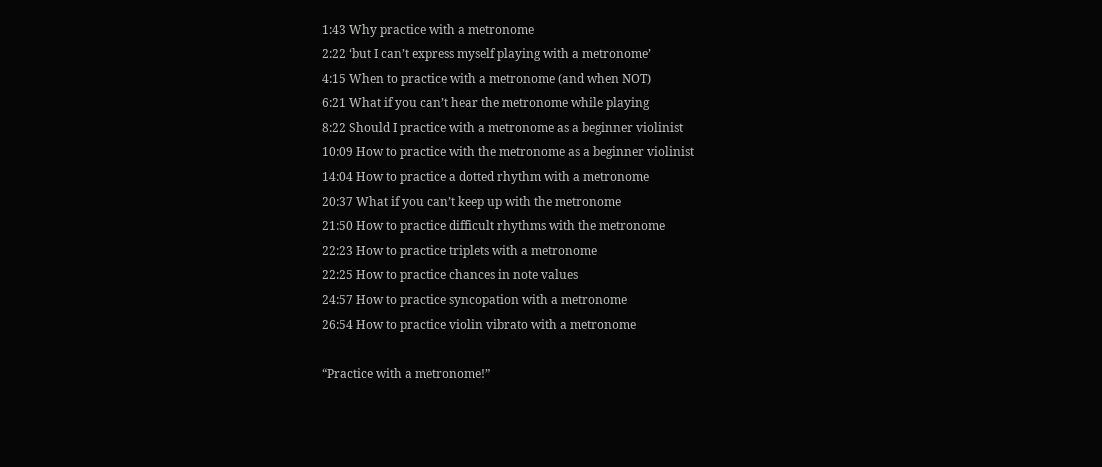1:43 Why practice with a metronome
2:22 ‘but I can’t express myself playing with a metronome’
4:15 When to practice with a metronome (and when NOT)
6:21 What if you can’t hear the metronome while playing
8:22 Should I practice with a metronome as a beginner violinist
10:09 How to practice with the metronome as a beginner violinist
14:04 How to practice a dotted rhythm with a metronome
20:37 What if you can’t keep up with the metronome
21:50 How to practice difficult rhythms with the metronome
22:23 How to practice triplets with a metronome
22:25 How to practice chances in note values
24:57 How to practice syncopation with a metronome
26:54 How to practice violin vibrato with a metronome

“Practice with a metronome!”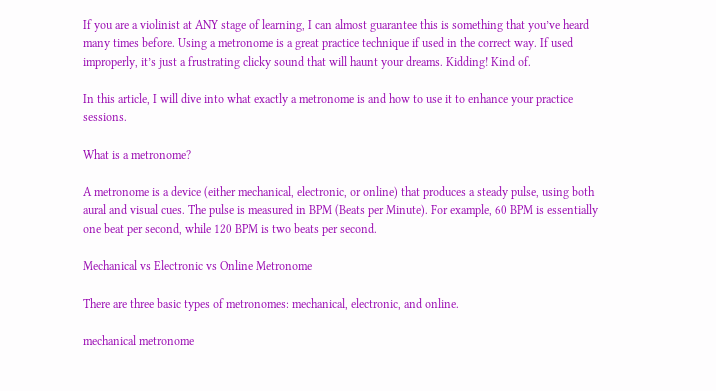If you are a violinist at ANY stage of learning, I can almost guarantee this is something that you’ve heard many times before. Using a metronome is a great practice technique if used in the correct way. If used improperly, it’s just a frustrating clicky sound that will haunt your dreams. Kidding! Kind of.

In this article, I will dive into what exactly a metronome is and how to use it to enhance your practice sessions.

What is a metronome?

A metronome is a device (either mechanical, electronic, or online) that produces a steady pulse, using both aural and visual cues. The pulse is measured in BPM (Beats per Minute). For example, 60 BPM is essentially one beat per second, while 120 BPM is two beats per second.

Mechanical vs Electronic vs Online Metronome

There are three basic types of metronomes: mechanical, electronic, and online.

mechanical metronome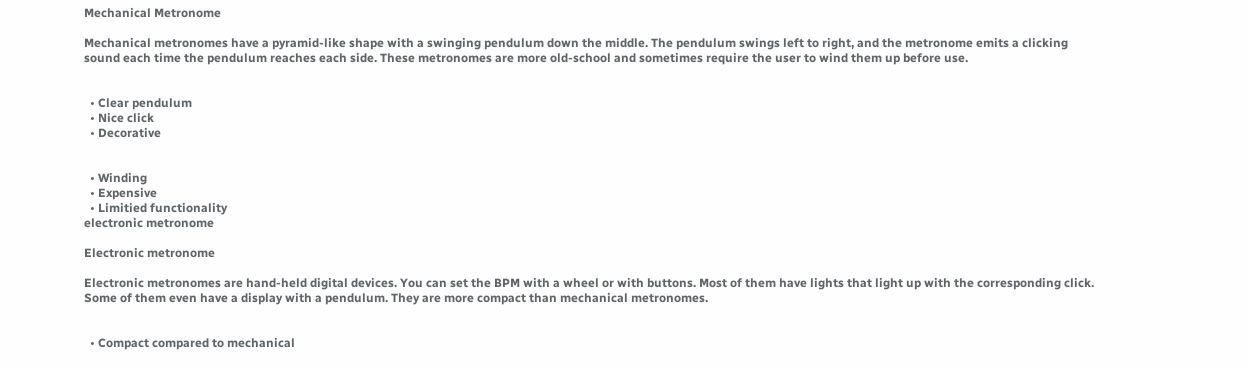Mechanical Metronome

Mechanical metronomes have a pyramid-like shape with a swinging pendulum down the middle. The pendulum swings left to right, and the metronome emits a clicking sound each time the pendulum reaches each side. These metronomes are more old-school and sometimes require the user to wind them up before use.


  • Clear pendulum
  • Nice click
  • Decorative


  • Winding
  • Expensive
  • Limitied functionality
electronic metronome

Electronic metronome

Electronic metronomes are hand-held digital devices. You can set the BPM with a wheel or with buttons. Most of them have lights that light up with the corresponding click. Some of them even have a display with a pendulum. They are more compact than mechanical metronomes.


  • Compact compared to mechanical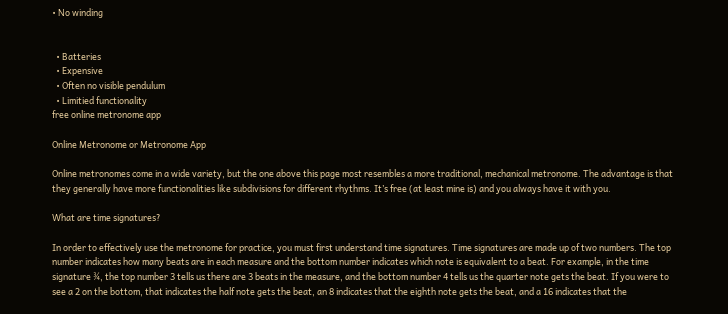• No winding


  • Batteries
  • Expensive
  • Often no visible pendulum
  • Limitied functionality
free online metronome app

Online Metronome or Metronome App

Online metronomes come in a wide variety, but the one above this page most resembles a more traditional, mechanical metronome. The advantage is that they generally have more functionalities like subdivisions for different rhythms. It’s free (at least mine is) and you always have it with you.

What are time signatures?

In order to effectively use the metronome for practice, you must first understand time signatures. Time signatures are made up of two numbers. The top number indicates how many beats are in each measure and the bottom number indicates which note is equivalent to a beat. For example, in the time signature ¾, the top number 3 tells us there are 3 beats in the measure, and the bottom number 4 tells us the quarter note gets the beat. If you were to see a 2 on the bottom, that indicates the half note gets the beat, an 8 indicates that the eighth note gets the beat, and a 16 indicates that the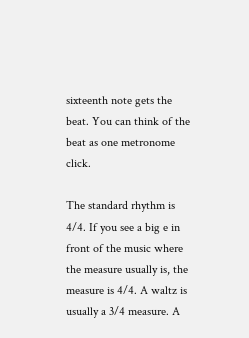sixteenth note gets the beat. You can think of the beat as one metronome click.

The standard rhythm is 4/4. If you see a big e in front of the music where the measure usually is, the measure is 4/4. A waltz is usually a 3/4 measure. A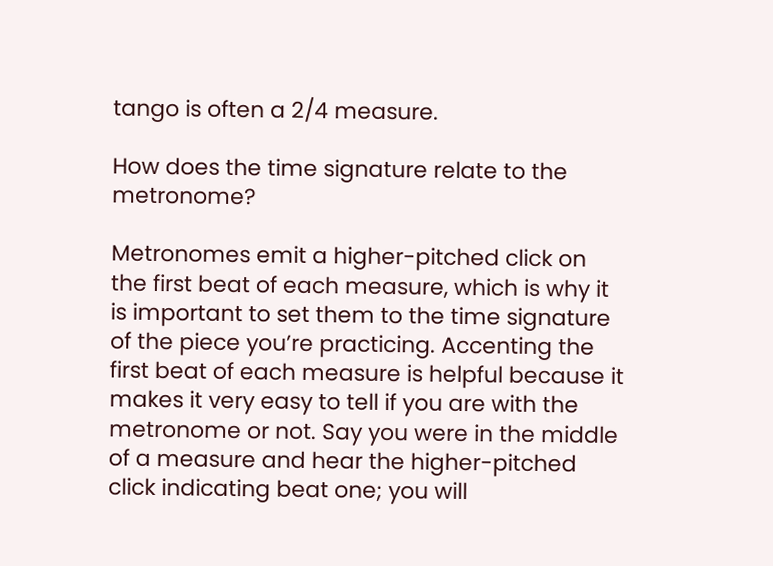tango is often a 2/4 measure.

How does the time signature relate to the metronome?

Metronomes emit a higher-pitched click on the first beat of each measure, which is why it is important to set them to the time signature of the piece you’re practicing. Accenting the first beat of each measure is helpful because it makes it very easy to tell if you are with the metronome or not. Say you were in the middle of a measure and hear the higher-pitched click indicating beat one; you will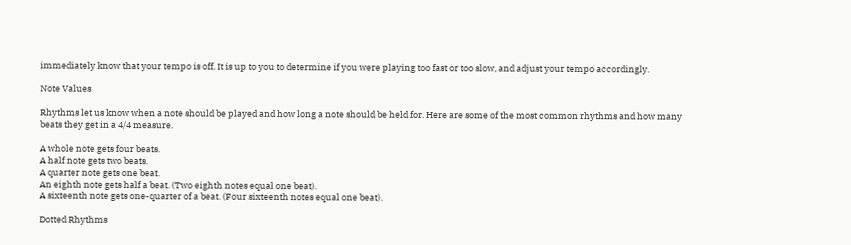immediately know that your tempo is off. It is up to you to determine if you were playing too fast or too slow, and adjust your tempo accordingly.

Note Values

Rhythms let us know when a note should be played and how long a note should be held for. Here are some of the most common rhythms and how many beats they get in a 4/4 measure.

A whole note gets four beats.
A half note gets two beats.
A quarter note gets one beat.
An eighth note gets half a beat. (Two eighth notes equal one beat).
A sixteenth note gets one-quarter of a beat. (Four sixteenth notes equal one beat).

Dotted Rhythms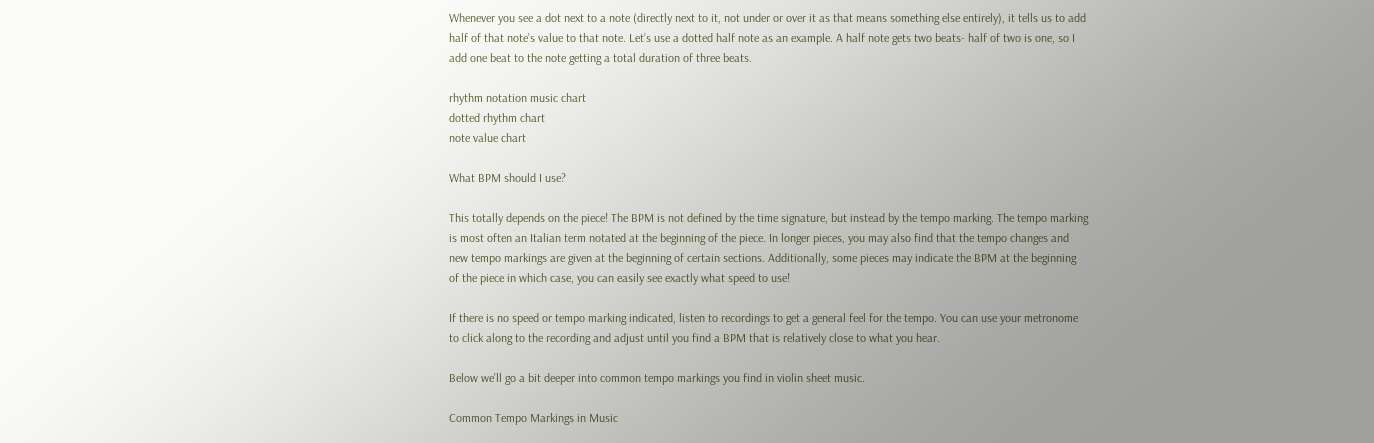Whenever you see a dot next to a note (directly next to it, not under or over it as that means something else entirely), it tells us to add half of that note’s value to that note. Let’s use a dotted half note as an example. A half note gets two beats- half of two is one, so I add one beat to the note getting a total duration of three beats.

rhythm notation music chart
dotted rhythm chart
note value chart

What BPM should I use?

This totally depends on the piece! The BPM is not defined by the time signature, but instead by the tempo marking. The tempo marking is most often an Italian term notated at the beginning of the piece. In longer pieces, you may also find that the tempo changes and new tempo markings are given at the beginning of certain sections. Additionally, some pieces may indicate the BPM at the beginning of the piece in which case, you can easily see exactly what speed to use!

If there is no speed or tempo marking indicated, listen to recordings to get a general feel for the tempo. You can use your metronome to click along to the recording and adjust until you find a BPM that is relatively close to what you hear.

Below we’ll go a bit deeper into common tempo markings you find in violin sheet music.

Common Tempo Markings in Music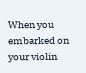When you embarked on your violin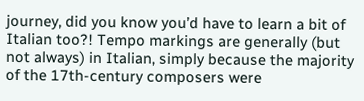journey, did you know you’d have to learn a bit of Italian too?! Tempo markings are generally (but not always) in Italian, simply because the majority of the 17th-century composers were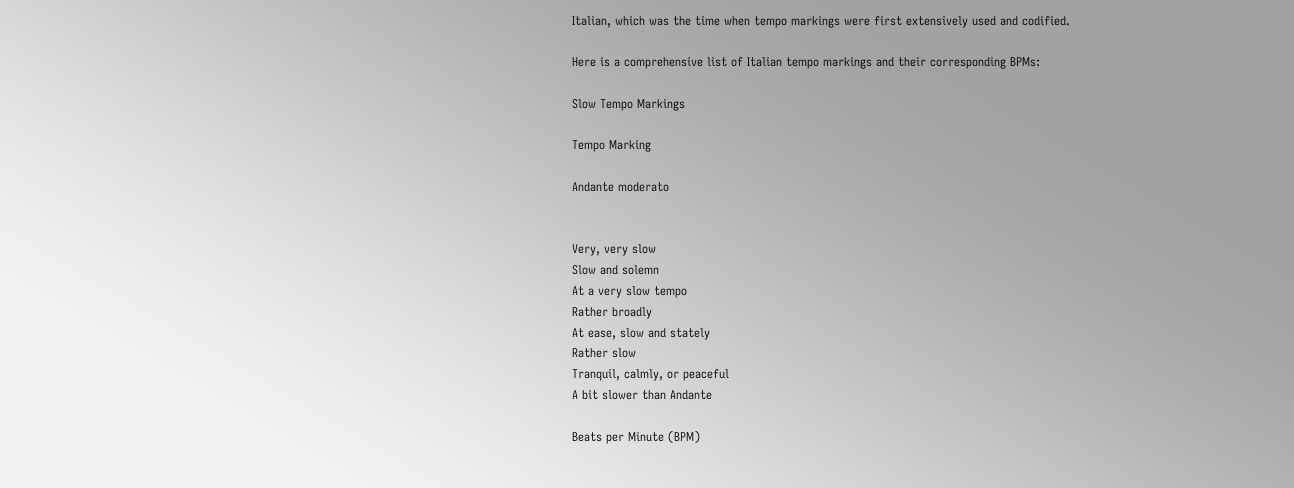Italian, which was the time when tempo markings were first extensively used and codified.

Here is a comprehensive list of Italian tempo markings and their corresponding BPMs:

Slow Tempo Markings

Tempo Marking

Andante moderato


Very, very slow
Slow and solemn
At a very slow tempo
Rather broadly
At ease, slow and stately
Rather slow
Tranquil, calmly, or peaceful
A bit slower than Andante

Beats per Minute (BPM)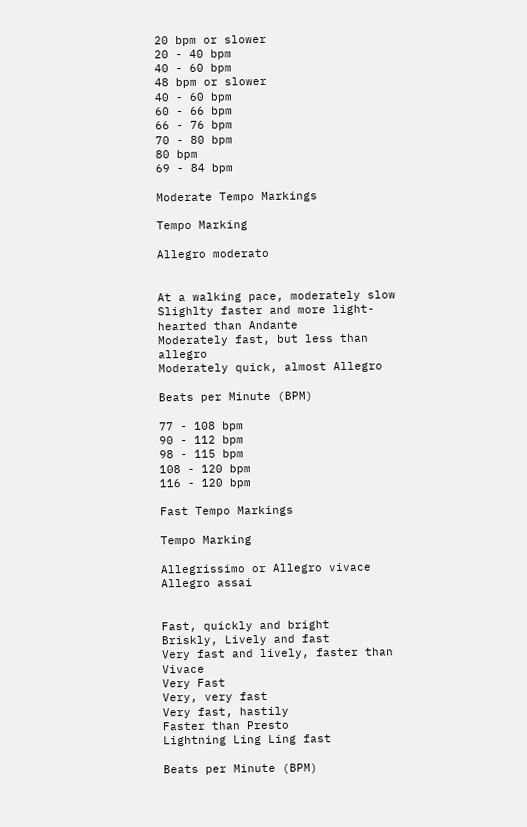20 bpm or slower
20 - 40 bpm
40 - 60 bpm
48 bpm or slower
40 - 60 bpm
60 - 66 bpm
66 - 76 bpm
70 - 80 bpm
80 bpm
69 - 84 bpm

Moderate Tempo Markings

Tempo Marking

Allegro moderato


At a walking pace, moderately slow
Slighlty faster and more light-hearted than Andante
Moderately fast, but less than allegro
Moderately quick, almost Allegro

Beats per Minute (BPM)

77 - 108 bpm
90 - 112 bpm
98 - 115 bpm
108 - 120 bpm
116 - 120 bpm

Fast Tempo Markings

Tempo Marking

Allegrissimo or Allegro vivace
Allegro assai


Fast, quickly and bright
Briskly, Lively and fast
Very fast and lively, faster than Vivace
Very Fast
Very, very fast
Very fast, hastily
Faster than Presto
Lightning Ling Ling fast

Beats per Minute (BPM)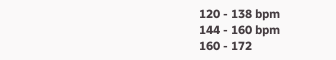120 - 138 bpm
144 - 160 bpm
160 - 172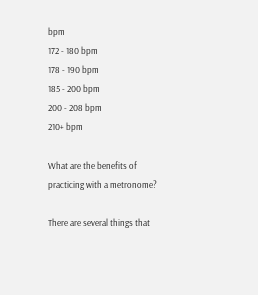bpm
172 - 180 bpm
178 - 190 bpm
185 - 200 bpm
200 - 208 bpm
210+ bpm

What are the benefits of practicing with a metronome?

There are several things that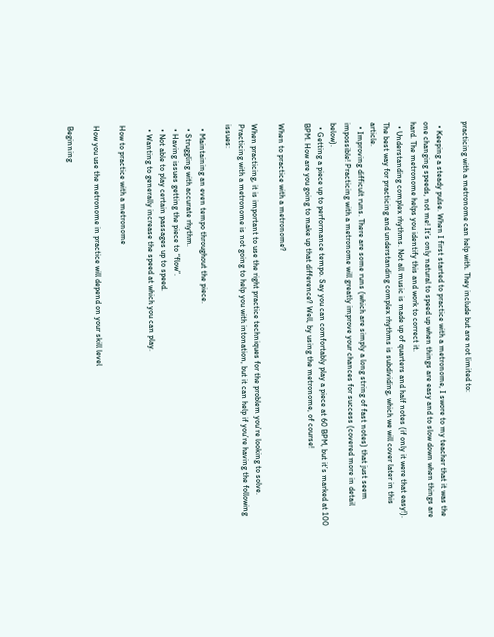practicing with a metronome can help with. They include but are not limited to:

  • Keeping a steady pulse. When I first started to practice with a metronome, I swore to my teacher that it was the one changing speeds, not me! It’s only natural to speed up when things are easy and to slow down when things are hard. The metronome helps you identify this and work to correct it.
  • Understanding complex rhythms. Not all music is made up of quarters and half notes (if only it were that easy!). The best way for practicing and understanding complex rhythms is subdividing, which we will cover later in this article.
  • Improving difficult runs. There are some runs (which are simply a long string of fast notes) that just seem impossible! Practicing with a metronome will greatly improve your chances for success (covered more in detail below).
  • Getting a piece up to performance tempo. Say you can comfortably play a piece at 60 BPM, but it’s marked at 100 BPM. How are you going to make up that difference? Well, by using the metronome, of course!

When to practice with a metronome?

When practicing, it is important to use the right practice techniques for the problem you’re looking to solve. Practicing with a metronome is not going to help you with intonation, but it can help if you’re having the following issues:

  • Maintaining an even tempo throughout the piece.
  • Struggling with accurate rhythm.
  • Having issues getting the piece to “flow”.
  • Not able to play certain passages up to speed.
  • Wanting to generally increase the speed at which you can play.

How to practice with a metronome

How you use the metronome in practice will depend on your skill level

Beginning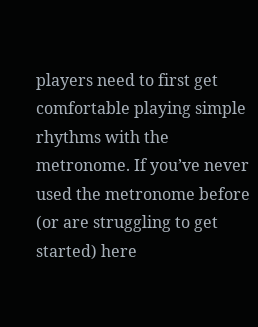players need to first get comfortable playing simple rhythms with the metronome. If you’ve never used the metronome before (or are struggling to get started) here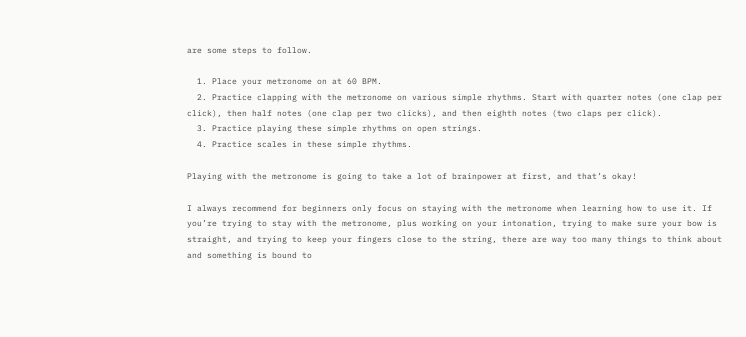are some steps to follow.

  1. Place your metronome on at 60 BPM.
  2. Practice clapping with the metronome on various simple rhythms. Start with quarter notes (one clap per click), then half notes (one clap per two clicks), and then eighth notes (two claps per click).
  3. Practice playing these simple rhythms on open strings.
  4. Practice scales in these simple rhythms.

Playing with the metronome is going to take a lot of brainpower at first, and that’s okay!

I always recommend for beginners only focus on staying with the metronome when learning how to use it. If you’re trying to stay with the metronome, plus working on your intonation, trying to make sure your bow is straight, and trying to keep your fingers close to the string, there are way too many things to think about and something is bound to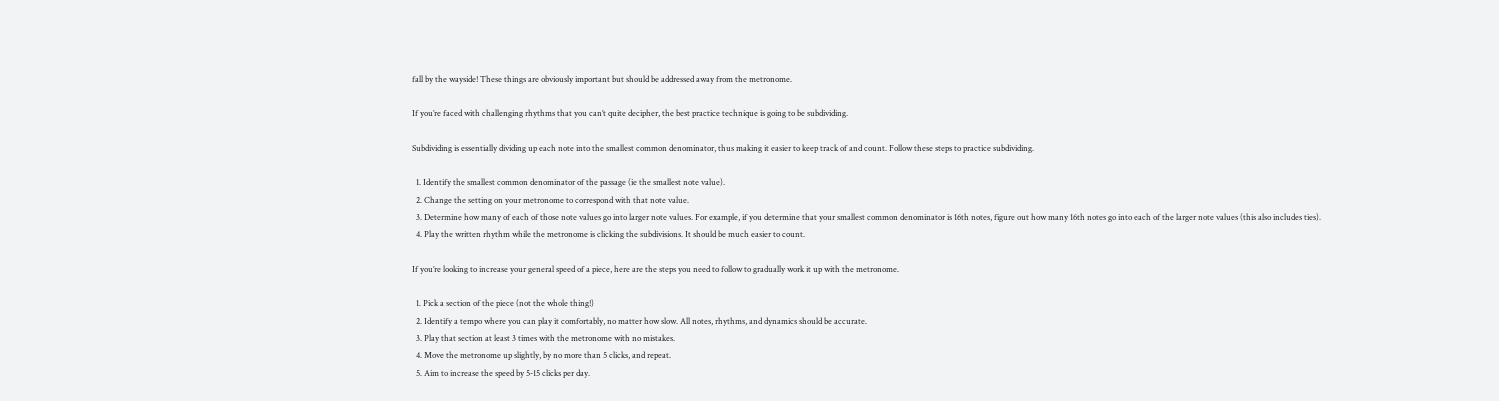fall by the wayside! These things are obviously important but should be addressed away from the metronome.

If you’re faced with challenging rhythms that you can’t quite decipher, the best practice technique is going to be subdividing.

Subdividing is essentially dividing up each note into the smallest common denominator, thus making it easier to keep track of and count. Follow these steps to practice subdividing.

  1. Identify the smallest common denominator of the passage (ie the smallest note value).
  2. Change the setting on your metronome to correspond with that note value.
  3. Determine how many of each of those note values go into larger note values. For example, if you determine that your smallest common denominator is 16th notes, figure out how many 16th notes go into each of the larger note values (this also includes ties).
  4. Play the written rhythm while the metronome is clicking the subdivisions. It should be much easier to count.

If you’re looking to increase your general speed of a piece, here are the steps you need to follow to gradually work it up with the metronome.

  1. Pick a section of the piece (not the whole thing!)
  2. Identify a tempo where you can play it comfortably, no matter how slow. All notes, rhythms, and dynamics should be accurate.
  3. Play that section at least 3 times with the metronome with no mistakes.
  4. Move the metronome up slightly, by no more than 5 clicks, and repeat.
  5. Aim to increase the speed by 5-15 clicks per day.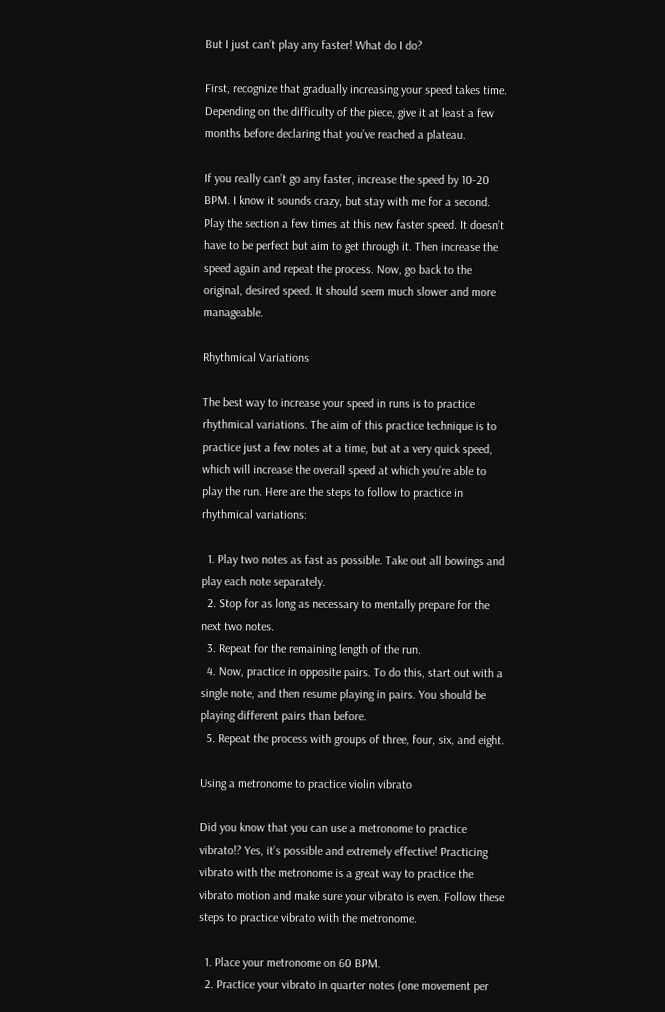But I just can’t play any faster! What do I do?

First, recognize that gradually increasing your speed takes time. Depending on the difficulty of the piece, give it at least a few months before declaring that you’ve reached a plateau.

If you really can’t go any faster, increase the speed by 10-20 BPM. I know it sounds crazy, but stay with me for a second. Play the section a few times at this new faster speed. It doesn’t have to be perfect but aim to get through it. Then increase the speed again and repeat the process. Now, go back to the original, desired speed. It should seem much slower and more manageable.

Rhythmical Variations

The best way to increase your speed in runs is to practice rhythmical variations. The aim of this practice technique is to practice just a few notes at a time, but at a very quick speed, which will increase the overall speed at which you’re able to play the run. Here are the steps to follow to practice in rhythmical variations:

  1. Play two notes as fast as possible. Take out all bowings and play each note separately.
  2. Stop for as long as necessary to mentally prepare for the next two notes.
  3. Repeat for the remaining length of the run.
  4. Now, practice in opposite pairs. To do this, start out with a single note, and then resume playing in pairs. You should be playing different pairs than before.
  5. Repeat the process with groups of three, four, six, and eight.

Using a metronome to practice violin vibrato

Did you know that you can use a metronome to practice vibrato!? Yes, it’s possible and extremely effective! Practicing vibrato with the metronome is a great way to practice the vibrato motion and make sure your vibrato is even. Follow these steps to practice vibrato with the metronome.

  1. Place your metronome on 60 BPM.
  2. Practice your vibrato in quarter notes (one movement per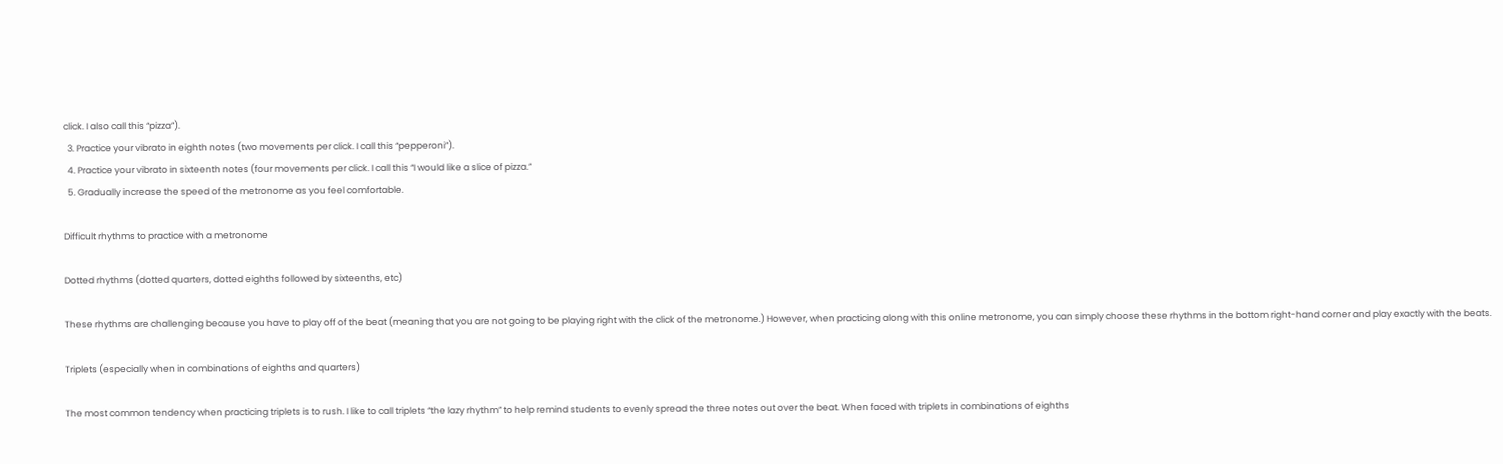click. I also call this “pizza”).
  3. Practice your vibrato in eighth notes (two movements per click. I call this “pepperoni”).
  4. Practice your vibrato in sixteenth notes (four movements per click. I call this “I would like a slice of pizza.”
  5. Gradually increase the speed of the metronome as you feel comfortable.

Difficult rhythms to practice with a metronome

Dotted rhythms (dotted quarters, dotted eighths followed by sixteenths, etc)

These rhythms are challenging because you have to play off of the beat (meaning that you are not going to be playing right with the click of the metronome.) However, when practicing along with this online metronome, you can simply choose these rhythms in the bottom right-hand corner and play exactly with the beats.

Triplets (especially when in combinations of eighths and quarters)

The most common tendency when practicing triplets is to rush. I like to call triplets “the lazy rhythm” to help remind students to evenly spread the three notes out over the beat. When faced with triplets in combinations of eighths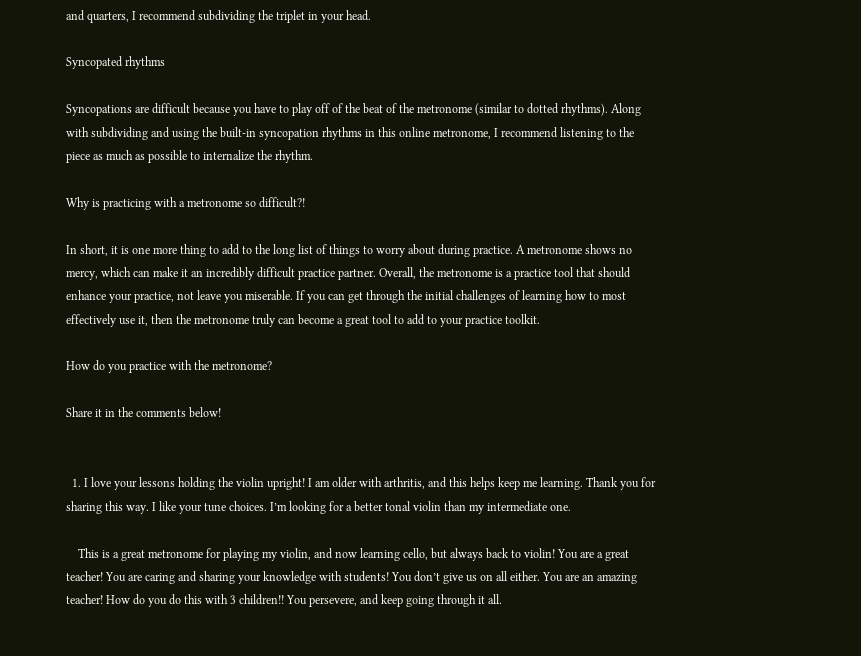and quarters, I recommend subdividing the triplet in your head.

Syncopated rhythms

Syncopations are difficult because you have to play off of the beat of the metronome (similar to dotted rhythms). Along with subdividing and using the built-in syncopation rhythms in this online metronome, I recommend listening to the piece as much as possible to internalize the rhythm.

Why is practicing with a metronome so difficult?!

In short, it is one more thing to add to the long list of things to worry about during practice. A metronome shows no mercy, which can make it an incredibly difficult practice partner. Overall, the metronome is a practice tool that should enhance your practice, not leave you miserable. If you can get through the initial challenges of learning how to most effectively use it, then the metronome truly can become a great tool to add to your practice toolkit.

How do you practice with the metronome?

Share it in the comments below!


  1. I love your lessons holding the violin upright! I am older with arthritis, and this helps keep me learning. Thank you for sharing this way. I like your tune choices. I’m looking for a better tonal violin than my intermediate one.

    This is a great metronome for playing my violin, and now learning cello, but always back to violin! You are a great teacher! You are caring and sharing your knowledge with students! You don’t give us on all either. You are an amazing teacher! How do you do this with 3 children!! You persevere, and keep going through it all.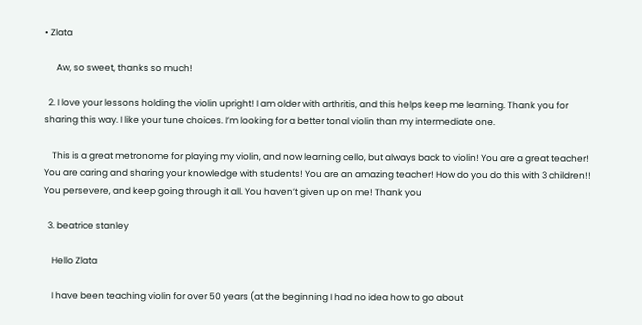• Zlata

      Aw, so sweet, thanks so much!

  2. I love your lessons holding the violin upright! I am older with arthritis, and this helps keep me learning. Thank you for sharing this way. I like your tune choices. I’m looking for a better tonal violin than my intermediate one.

    This is a great metronome for playing my violin, and now learning cello, but always back to violin! You are a great teacher! You are caring and sharing your knowledge with students! You are an amazing teacher! How do you do this with 3 children!! You persevere, and keep going through it all. You haven’t given up on me! Thank you

  3. beatrice stanley

    Hello Zlata

    I have been teaching violin for over 50 years (at the beginning I had no idea how to go about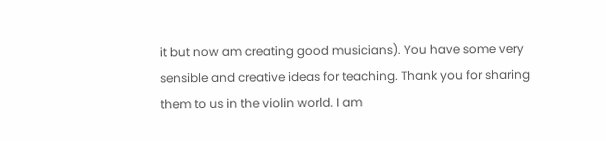it but now am creating good musicians). You have some very sensible and creative ideas for teaching. Thank you for sharing them to us in the violin world. I am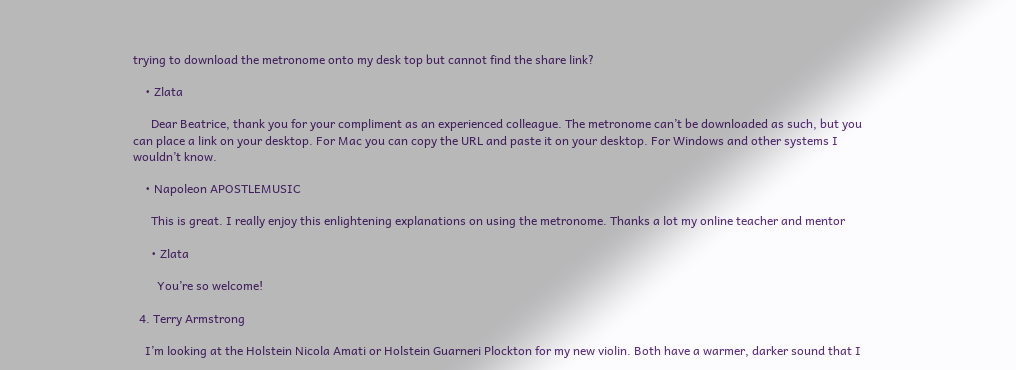trying to download the metronome onto my desk top but cannot find the share link?

    • Zlata

      Dear Beatrice, thank you for your compliment as an experienced colleague. The metronome can’t be downloaded as such, but you can place a link on your desktop. For Mac you can copy the URL and paste it on your desktop. For Windows and other systems I wouldn’t know.

    • Napoleon APOSTLEMUSIC

      This is great. I really enjoy this enlightening explanations on using the metronome. Thanks a lot my online teacher and mentor

      • Zlata

        You’re so welcome!

  4. Terry Armstrong

    I’m looking at the Holstein Nicola Amati or Holstein Guarneri Plockton for my new violin. Both have a warmer, darker sound that I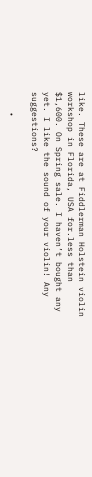like. These are at Fiddlerman Holstein violin workshop in Florida, USA for.less than $1,600. On Spring sale. I haven’t bought any yet. I like the sound of your violin! Any suggestions?

    •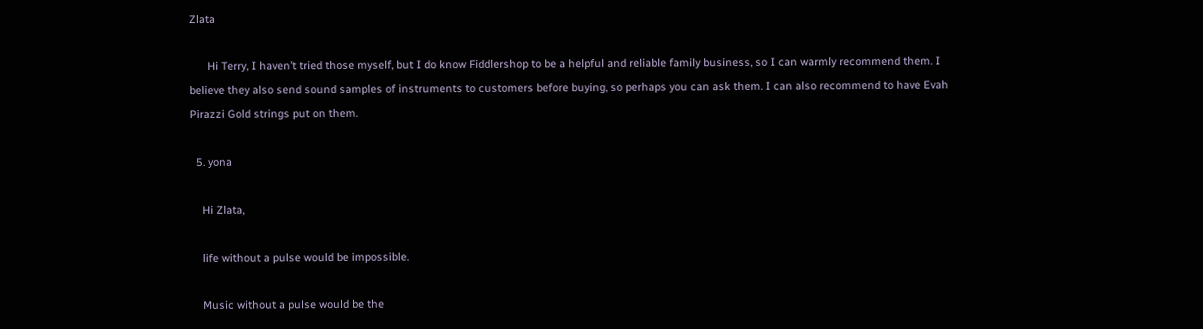Zlata

      Hi Terry, I haven’t tried those myself, but I do know Fiddlershop to be a helpful and reliable family business, so I can warmly recommend them. I believe they also send sound samples of instruments to customers before buying, so perhaps you can ask them. I can also recommend to have Evah Pirazzi Gold strings put on them.

  5. yona

    Hi Zlata,

    life without a pulse would be impossible.

    Music without a pulse would be the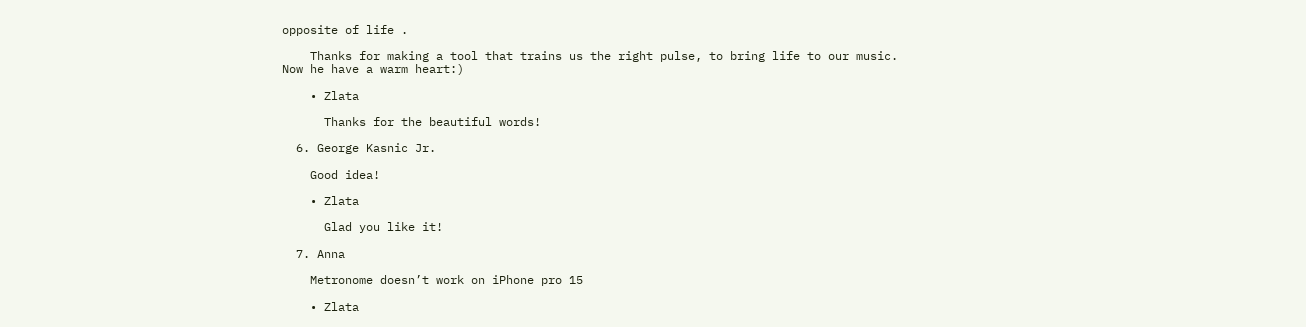opposite of life .

    Thanks for making a tool that trains us the right pulse, to bring life to our music. Now he have a warm heart:)

    • Zlata

      Thanks for the beautiful words!

  6. George Kasnic Jr.

    Good idea!

    • Zlata

      Glad you like it!

  7. Anna

    Metronome doesn’t work on iPhone pro 15

    • Zlata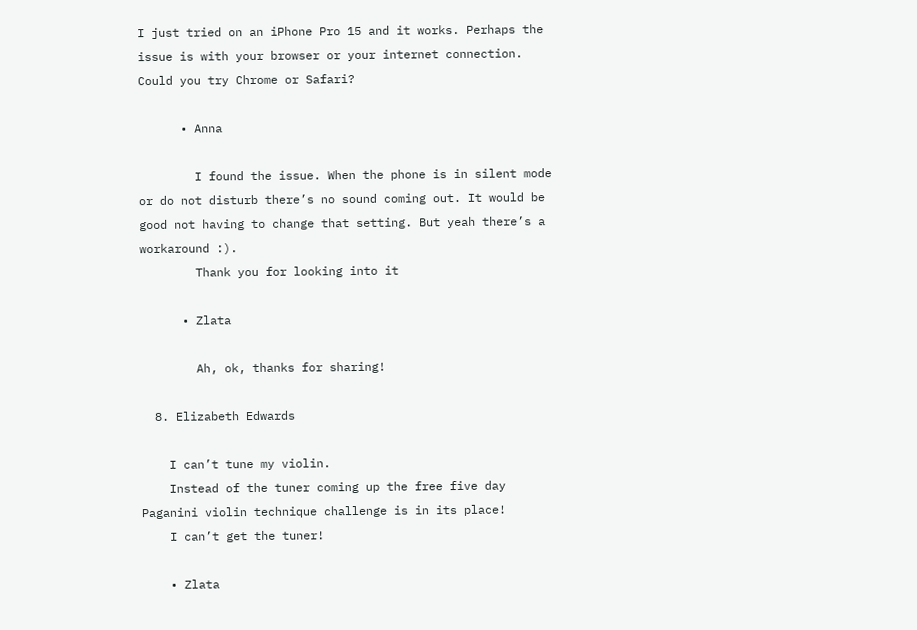I just tried on an iPhone Pro 15 and it works. Perhaps the issue is with your browser or your internet connection. Could you try Chrome or Safari?

      • Anna

        I found the issue. When the phone is in silent mode or do not disturb there’s no sound coming out. It would be good not having to change that setting. But yeah there’s a workaround :).
        Thank you for looking into it

      • Zlata

        Ah, ok, thanks for sharing!

  8. Elizabeth Edwards

    I can’t tune my violin.
    Instead of the tuner coming up the free five day Paganini violin technique challenge is in its place!
    I can’t get the tuner!

    • Zlata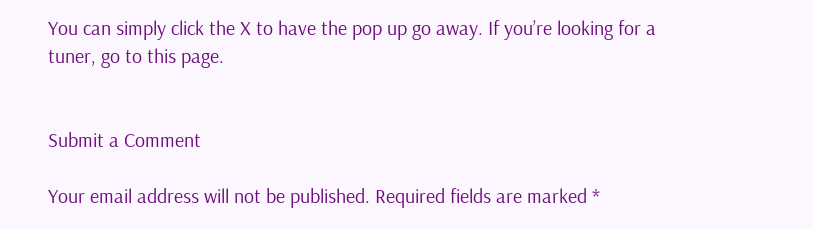You can simply click the X to have the pop up go away. If you’re looking for a tuner, go to this page.


Submit a Comment

Your email address will not be published. Required fields are marked *